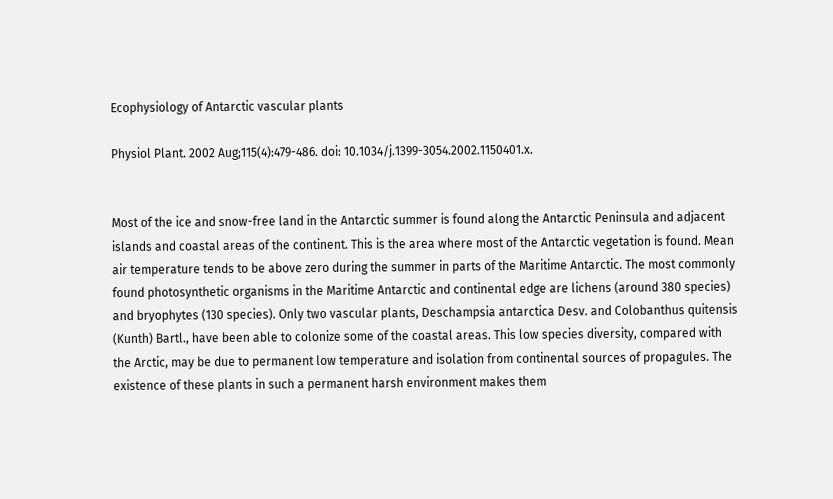Ecophysiology of Antarctic vascular plants

Physiol Plant. 2002 Aug;115(4):479-486. doi: 10.1034/j.1399-3054.2002.1150401.x.


Most of the ice and snow-free land in the Antarctic summer is found along the Antarctic Peninsula and adjacent islands and coastal areas of the continent. This is the area where most of the Antarctic vegetation is found. Mean air temperature tends to be above zero during the summer in parts of the Maritime Antarctic. The most commonly found photosynthetic organisms in the Maritime Antarctic and continental edge are lichens (around 380 species) and bryophytes (130 species). Only two vascular plants, Deschampsia antarctica Desv. and Colobanthus quitensis (Kunth) Bartl., have been able to colonize some of the coastal areas. This low species diversity, compared with the Arctic, may be due to permanent low temperature and isolation from continental sources of propagules. The existence of these plants in such a permanent harsh environment makes them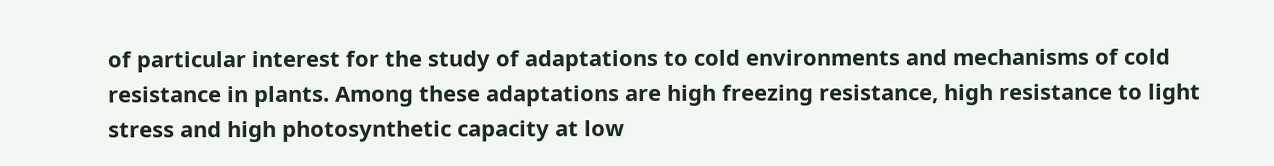of particular interest for the study of adaptations to cold environments and mechanisms of cold resistance in plants. Among these adaptations are high freezing resistance, high resistance to light stress and high photosynthetic capacity at low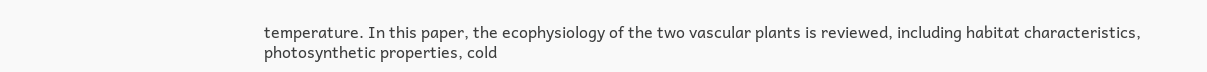temperature. In this paper, the ecophysiology of the two vascular plants is reviewed, including habitat characteristics, photosynthetic properties, cold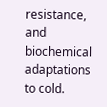resistance, and biochemical adaptations to cold.